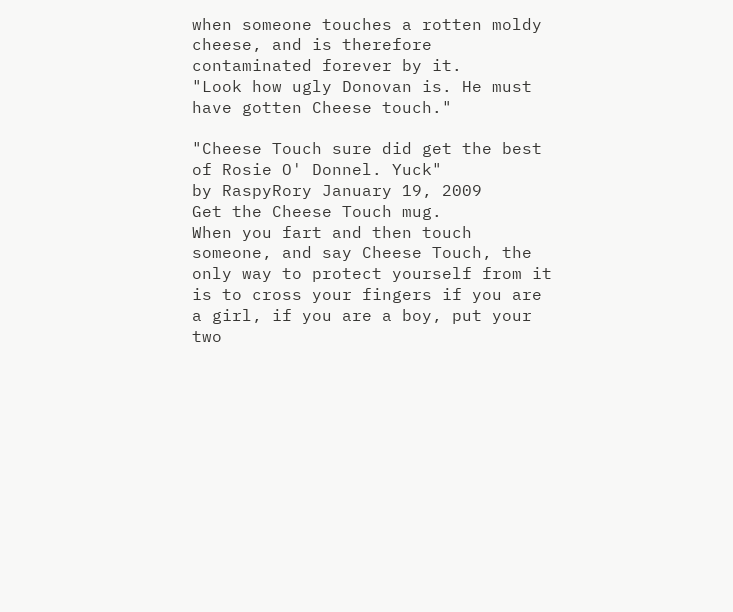when someone touches a rotten moldy cheese, and is therefore contaminated forever by it.
"Look how ugly Donovan is. He must have gotten Cheese touch."

"Cheese Touch sure did get the best of Rosie O' Donnel. Yuck"
by RaspyRory January 19, 2009
Get the Cheese Touch mug.
When you fart and then touch someone, and say Cheese Touch, the only way to protect yourself from it is to cross your fingers if you are a girl, if you are a boy, put your two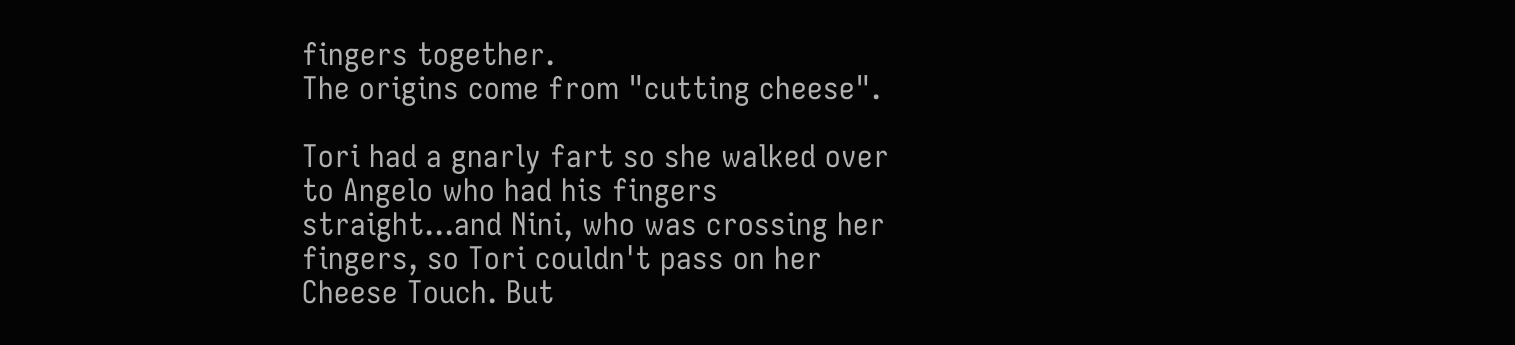fingers together.
The origins come from "cutting cheese".

Tori had a gnarly fart so she walked over to Angelo who had his fingers straight...and Nini, who was crossing her fingers, so Tori couldn't pass on her Cheese Touch. But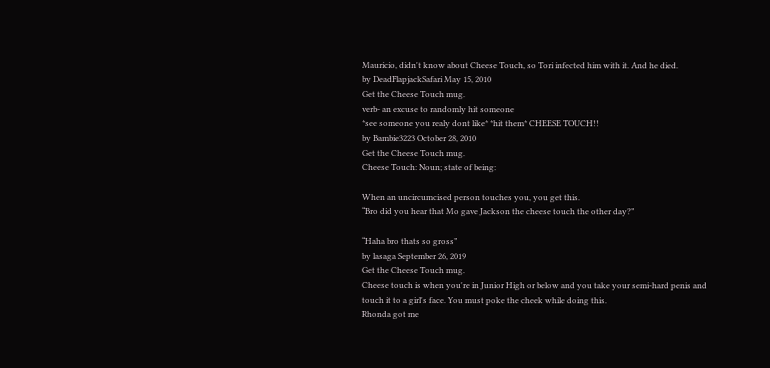Mauricio, didn't know about Cheese Touch, so Tori infected him with it. And he died.
by DeadFlapjackSafari May 15, 2010
Get the Cheese Touch mug.
verb- an excuse to randomly hit someone
*see someone you realy dont like* *hit them* CHEESE TOUCH!!
by Bambie3223 October 28, 2010
Get the Cheese Touch mug.
Cheese Touch: Noun; state of being:

When an uncircumcised person touches you, you get this.
“Bro did you hear that Mo gave Jackson the cheese touch the other day?”

“Haha bro thats so gross”
by lasaga September 26, 2019
Get the Cheese Touch mug.
Cheese touch is when you're in Junior High or below and you take your semi-hard penis and touch it to a girl's face. You must poke the cheek while doing this.
Rhonda got me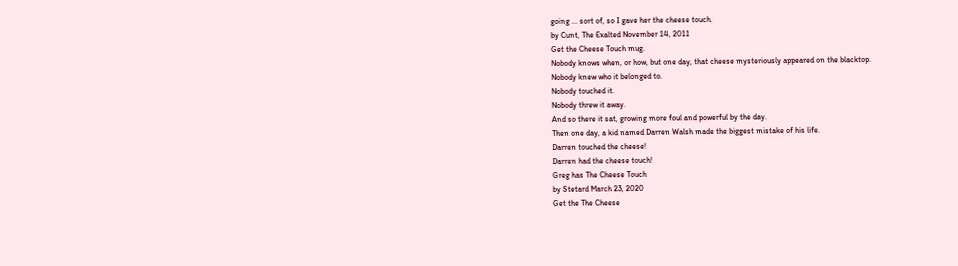going ... sort of, so I gave her the cheese touch.
by Cunt, The Exalted November 14, 2011
Get the Cheese Touch mug.
Nobody knows when, or how, but one day, that cheese mysteriously appeared on the blacktop.
Nobody knew who it belonged to.
Nobody touched it.
Nobody threw it away.
And so there it sat, growing more foul and powerful by the day.
Then one day, a kid named Darren Walsh made the biggest mistake of his life.
Darren touched the cheese!
Darren had the cheese touch!
Greg has The Cheese Touch
by Stetard March 23, 2020
Get the The Cheese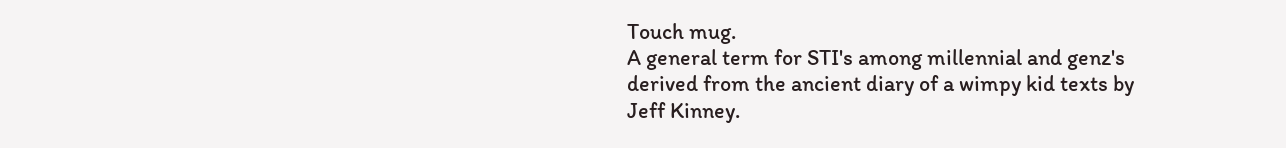Touch mug.
A general term for STI's among millennial and genz's derived from the ancient diary of a wimpy kid texts by Jeff Kinney.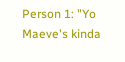Person 1: "Yo Maeve's kinda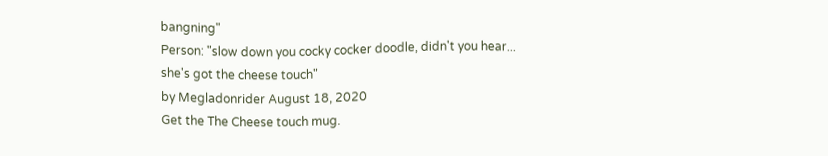bangning"
Person: "slow down you cocky cocker doodle, didn't you hear... she's got the cheese touch"
by Megladonrider August 18, 2020
Get the The Cheese touch mug.